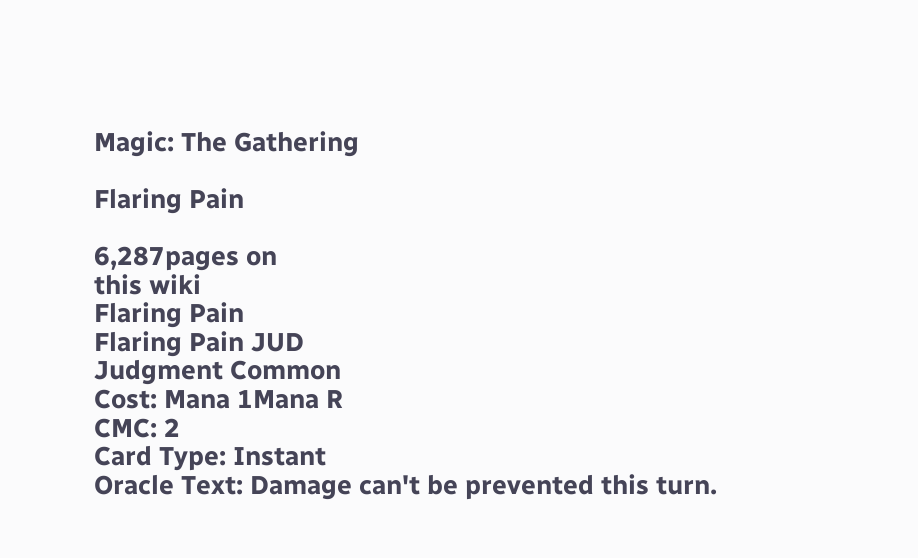Magic: The Gathering

Flaring Pain

6,287pages on
this wiki
Flaring Pain
Flaring Pain JUD
Judgment Common
Cost: Mana 1Mana R
CMC: 2
Card Type: Instant
Oracle Text: Damage can't be prevented this turn.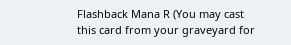Flashback Mana R (You may cast this card from your graveyard for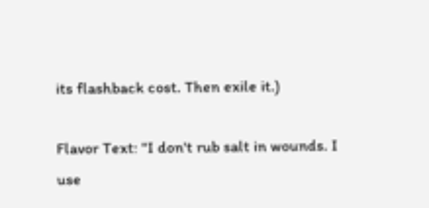its flashback cost. Then exile it.)

Flavor Text: "I don't rub salt in wounds. I use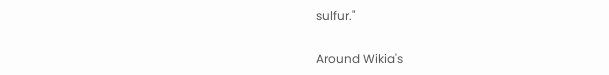sulfur."

Around Wikia's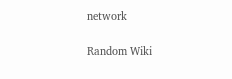network

Random Wiki